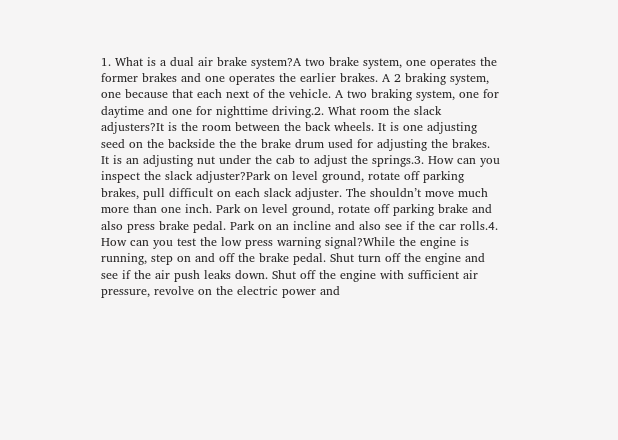1. What is a dual air brake system?A two brake system, one operates the former brakes and one operates the earlier brakes. A 2 braking system, one because that each next of the vehicle. A two braking system, one for daytime and one for nighttime driving.2. What room the slack adjusters?It is the room between the back wheels. It is one adjusting seed on the backside the the brake drum used for adjusting the brakes. It is an adjusting nut under the cab to adjust the springs.3. How can you inspect the slack adjuster?Park on level ground, rotate off parking brakes, pull difficult on each slack adjuster. The shouldn’t move much more than one inch. Park on level ground, rotate off parking brake and also press brake pedal. Park on an incline and also see if the car rolls.4. How can you test the low press warning signal?While the engine is running, step on and off the brake pedal. Shut turn off the engine and see if the air push leaks down. Shut off the engine with sufficient air pressure, revolve on the electric power and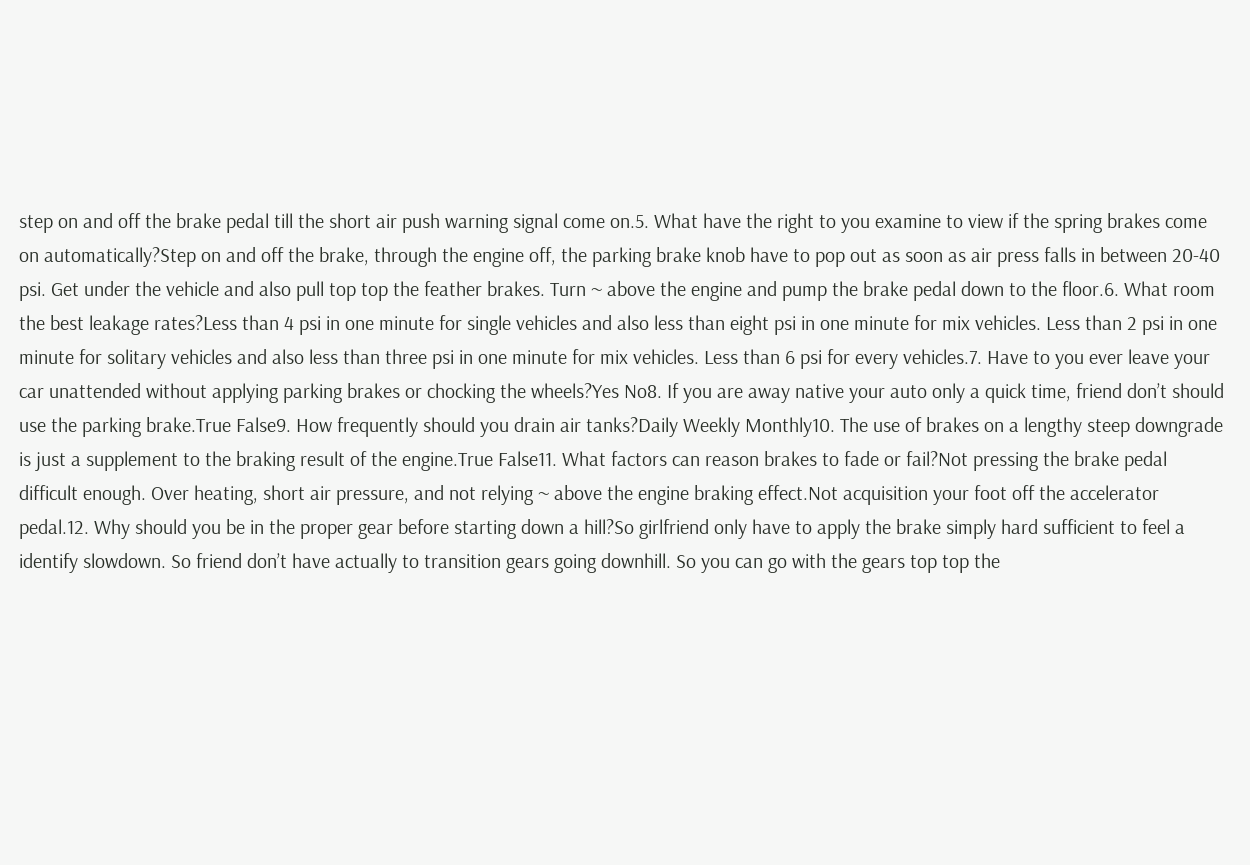step on and off the brake pedal till the short air push warning signal come on.5. What have the right to you examine to view if the spring brakes come on automatically?Step on and off the brake, through the engine off, the parking brake knob have to pop out as soon as air press falls in between 20-40 psi. Get under the vehicle and also pull top top the feather brakes. Turn ~ above the engine and pump the brake pedal down to the floor.6. What room the best leakage rates?Less than 4 psi in one minute for single vehicles and also less than eight psi in one minute for mix vehicles. Less than 2 psi in one minute for solitary vehicles and also less than three psi in one minute for mix vehicles. Less than 6 psi for every vehicles.7. Have to you ever leave your car unattended without applying parking brakes or chocking the wheels?Yes No8. If you are away native your auto only a quick time, friend don’t should use the parking brake.True False9. How frequently should you drain air tanks?Daily Weekly Monthly10. The use of brakes on a lengthy steep downgrade is just a supplement to the braking result of the engine.True False11. What factors can reason brakes to fade or fail?Not pressing the brake pedal difficult enough. Over heating, short air pressure, and not relying ~ above the engine braking effect.Not acquisition your foot off the accelerator pedal.12. Why should you be in the proper gear before starting down a hill?So girlfriend only have to apply the brake simply hard sufficient to feel a identify slowdown. So friend don’t have actually to transition gears going downhill. So you can go with the gears top top the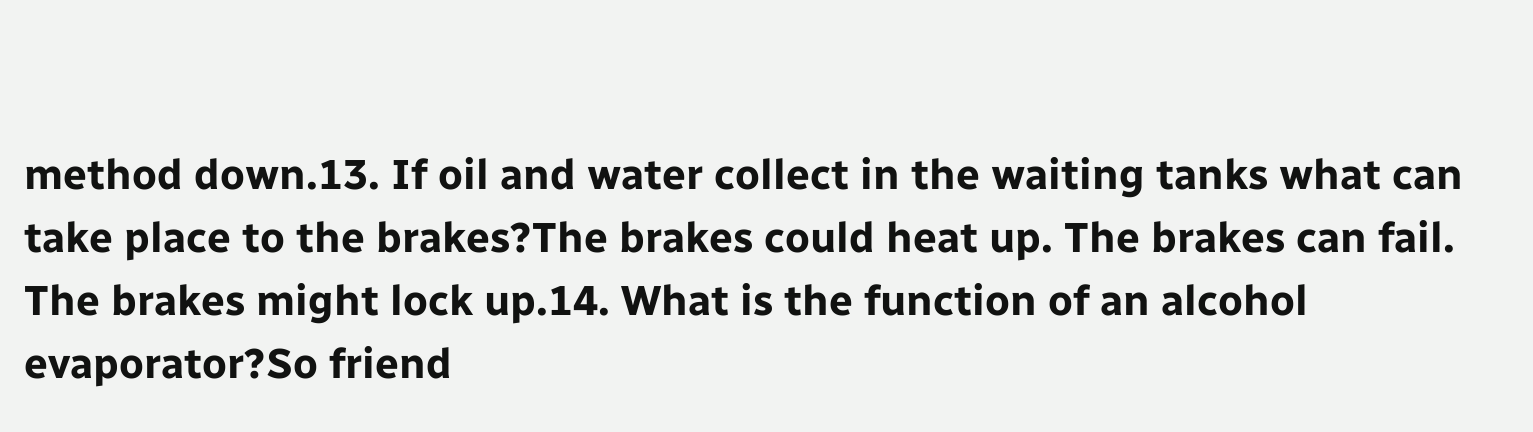method down.13. If oil and water collect in the waiting tanks what can take place to the brakes?The brakes could heat up. The brakes can fail. The brakes might lock up.14. What is the function of an alcohol evaporator?So friend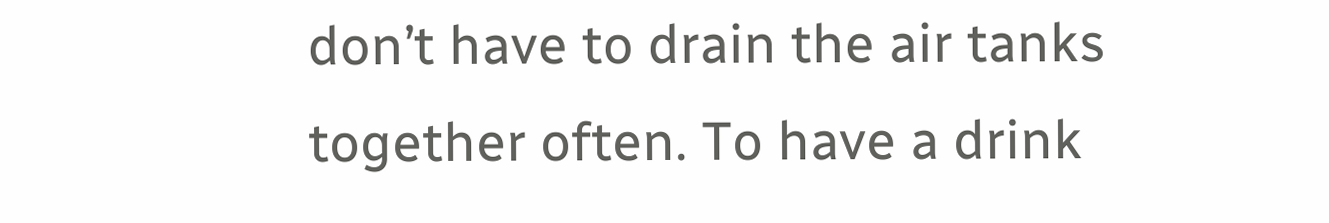don’t have to drain the air tanks together often. To have a drink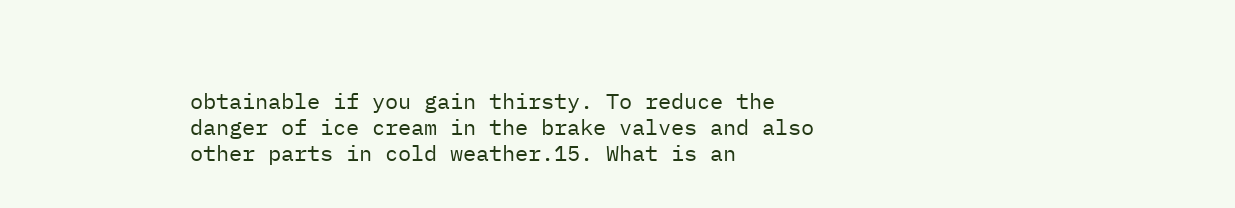obtainable if you gain thirsty. To reduce the danger of ice cream in the brake valves and also other parts in cold weather.15. What is an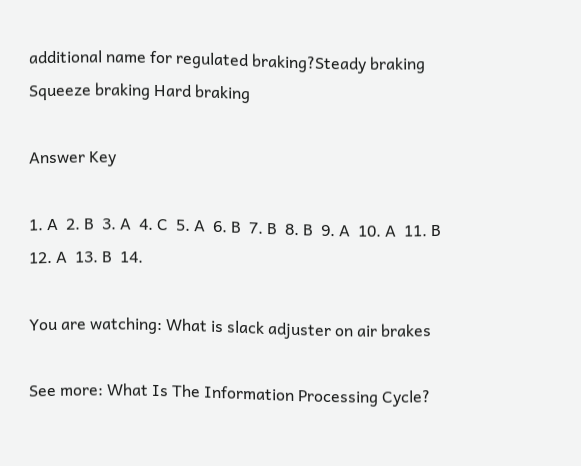additional name for regulated braking?Steady braking Squeeze braking Hard braking

Answer Key

1. A  2. B  3. A  4. C  5. A  6. B  7. B  8. B  9. A  10. A  11. B  12. A  13. B  14.

You are watching: What is slack adjuster on air brakes

See more: What Is The Information Processing Cycle?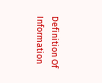Definition Of Information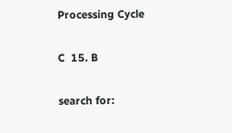Processing Cycle

C  15. B

search for: